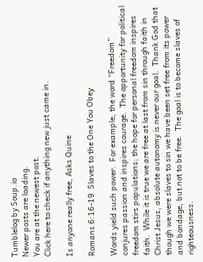Tumblelog by Soup.io
Newer posts are loading.
You are at the newest post.
Click here to check if anything new just came in.

Is anyone really free, Asks Quine

Romans 6:16-19  Slaves to the One You Obey

Words yield such power.  For example, the word “Freedom” conjures passion and inspires courage.  The opportunity for political freedom stirs populations; the hope for personal freedom inspires faith.  While it is true we are free at last from sin through faith in Christ Jesus, absolute autonomy is never our goal.  Thank God that though we were slaves to sin we have been set free from its power and bondage, but not to be free.  The goal is to become slaves of righteousness.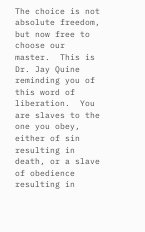The choice is not absolute freedom, but now free to choose our master.  This is Dr. Jay Quine reminding you of this word of liberation.  You are slaves to the one you obey, either of sin resulting in death, or a slave of obedience resulting in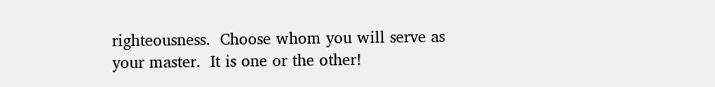righteousness.  Choose whom you will serve as your master.  It is one or the other!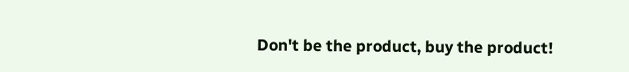Don't be the product, buy the product!